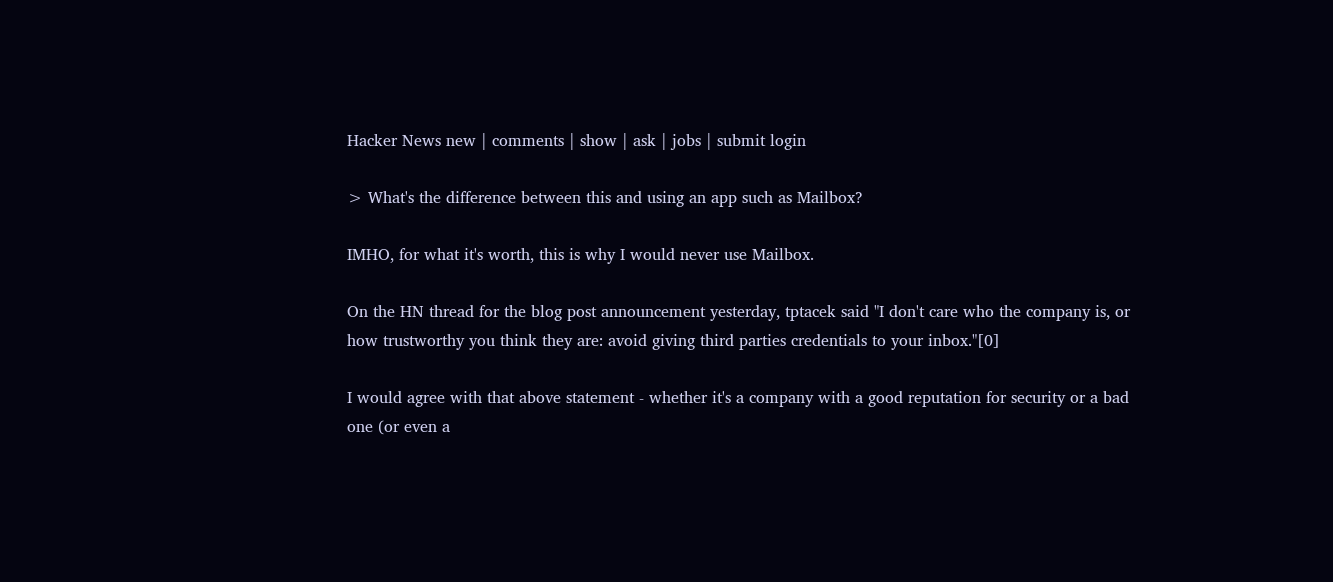Hacker News new | comments | show | ask | jobs | submit login

> What's the difference between this and using an app such as Mailbox?

IMHO, for what it's worth, this is why I would never use Mailbox.

On the HN thread for the blog post announcement yesterday, tptacek said "I don't care who the company is, or how trustworthy you think they are: avoid giving third parties credentials to your inbox."[0]

I would agree with that above statement - whether it's a company with a good reputation for security or a bad one (or even a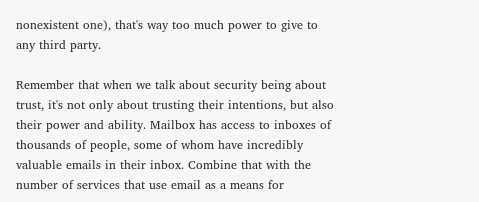nonexistent one), that's way too much power to give to any third party.

Remember that when we talk about security being about trust, it's not only about trusting their intentions, but also their power and ability. Mailbox has access to inboxes of thousands of people, some of whom have incredibly valuable emails in their inbox. Combine that with the number of services that use email as a means for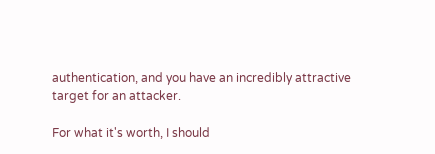authentication, and you have an incredibly attractive target for an attacker.

For what it's worth, I should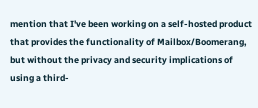mention that I've been working on a self-hosted product that provides the functionality of Mailbox/Boomerang, but without the privacy and security implications of using a third-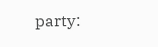party: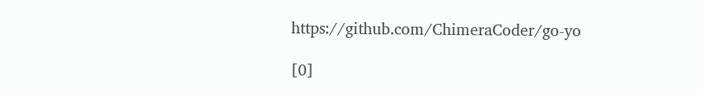https://github.com/ChimeraCoder/go-yo

[0]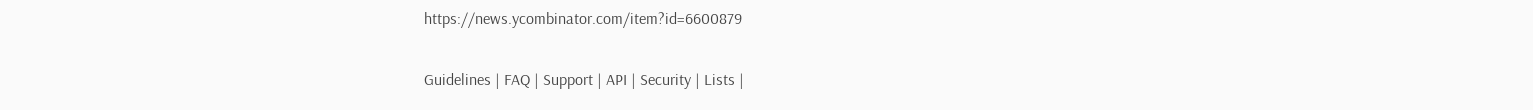https://news.ycombinator.com/item?id=6600879

Guidelines | FAQ | Support | API | Security | Lists |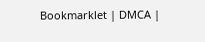Bookmarklet | DMCA |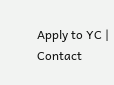Apply to YC | Contact